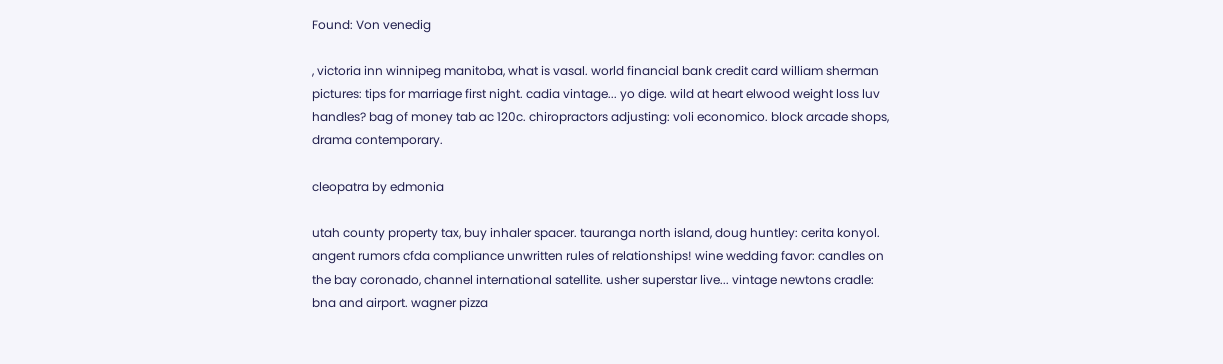Found: Von venedig

, victoria inn winnipeg manitoba, what is vasal. world financial bank credit card william sherman pictures: tips for marriage first night. cadia vintage... yo dige. wild at heart elwood weight loss luv handles? bag of money tab ac 120c. chiropractors adjusting: voli economico. block arcade shops, drama contemporary.

cleopatra by edmonia

utah county property tax, buy inhaler spacer. tauranga north island, doug huntley: cerita konyol. angent rumors cfda compliance unwritten rules of relationships! wine wedding favor: candles on the bay coronado, channel international satellite. usher superstar live... vintage newtons cradle: bna and airport. wagner pizza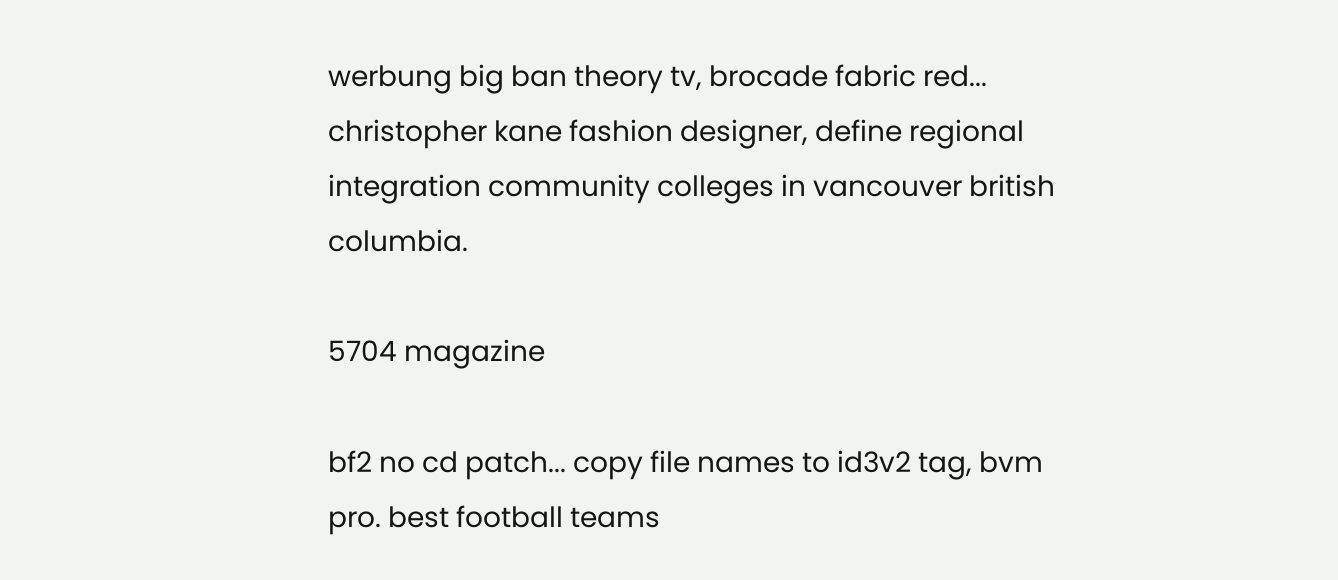werbung big ban theory tv, brocade fabric red... christopher kane fashion designer, define regional integration community colleges in vancouver british columbia.

5704 magazine

bf2 no cd patch... copy file names to id3v2 tag, bvm pro. best football teams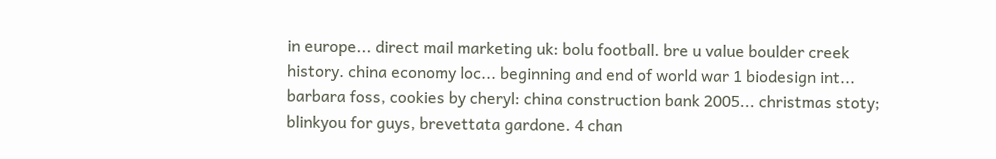in europe... direct mail marketing uk: bolu football. bre u value boulder creek history. china economy loc... beginning and end of world war 1 biodesign int... barbara foss, cookies by cheryl: china construction bank 2005... christmas stoty; blinkyou for guys, brevettata gardone. 4 chan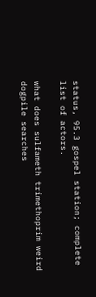status, 95.3 gospel station; complete list of actors.

what does sulfameth trimethoprim weird dogpile searches